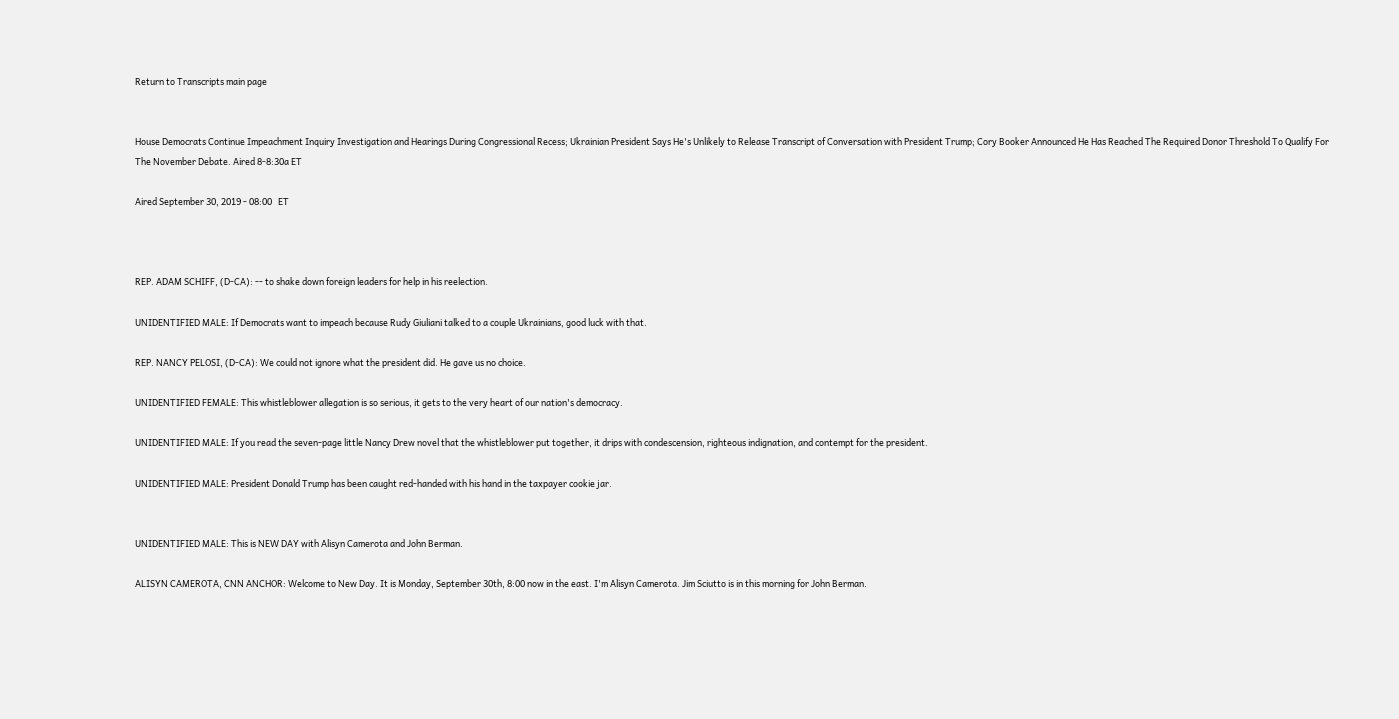Return to Transcripts main page


House Democrats Continue Impeachment Inquiry Investigation and Hearings During Congressional Recess; Ukrainian President Says He's Unlikely to Release Transcript of Conversation with President Trump; Cory Booker Announced He Has Reached The Required Donor Threshold To Qualify For The November Debate. Aired 8-8:30a ET

Aired September 30, 2019 - 08:00   ET



REP. ADAM SCHIFF, (D-CA): -- to shake down foreign leaders for help in his reelection.

UNIDENTIFIED MALE: If Democrats want to impeach because Rudy Giuliani talked to a couple Ukrainians, good luck with that.

REP. NANCY PELOSI, (D-CA): We could not ignore what the president did. He gave us no choice.

UNIDENTIFIED FEMALE: This whistleblower allegation is so serious, it gets to the very heart of our nation's democracy.

UNIDENTIFIED MALE: If you read the seven-page little Nancy Drew novel that the whistleblower put together, it drips with condescension, righteous indignation, and contempt for the president.

UNIDENTIFIED MALE: President Donald Trump has been caught red-handed with his hand in the taxpayer cookie jar.


UNIDENTIFIED MALE: This is NEW DAY with Alisyn Camerota and John Berman.

ALISYN CAMEROTA, CNN ANCHOR: Welcome to New Day. It is Monday, September 30th, 8:00 now in the east. I'm Alisyn Camerota. Jim Sciutto is in this morning for John Berman.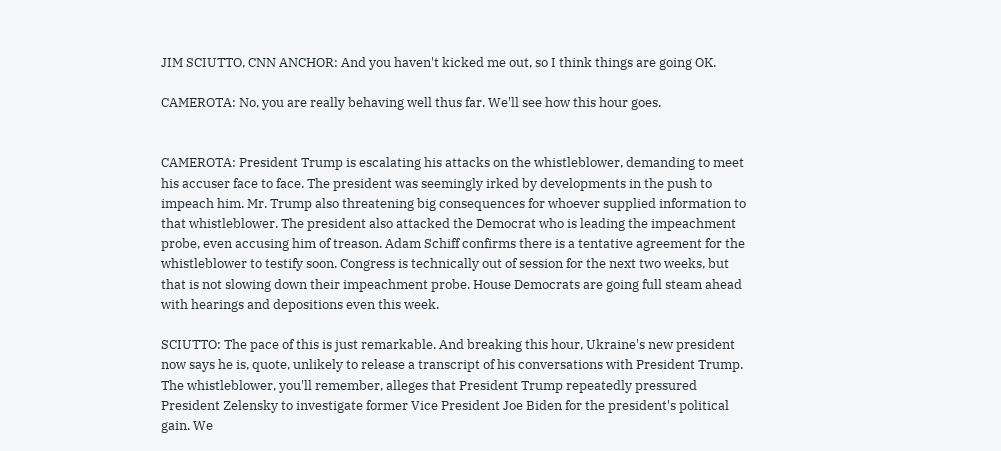JIM SCIUTTO, CNN ANCHOR: And you haven't kicked me out, so I think things are going OK.

CAMEROTA: No, you are really behaving well thus far. We'll see how this hour goes.


CAMEROTA: President Trump is escalating his attacks on the whistleblower, demanding to meet his accuser face to face. The president was seemingly irked by developments in the push to impeach him. Mr. Trump also threatening big consequences for whoever supplied information to that whistleblower. The president also attacked the Democrat who is leading the impeachment probe, even accusing him of treason. Adam Schiff confirms there is a tentative agreement for the whistleblower to testify soon. Congress is technically out of session for the next two weeks, but that is not slowing down their impeachment probe. House Democrats are going full steam ahead with hearings and depositions even this week.

SCIUTTO: The pace of this is just remarkable. And breaking this hour, Ukraine's new president now says he is, quote, unlikely to release a transcript of his conversations with President Trump. The whistleblower, you'll remember, alleges that President Trump repeatedly pressured President Zelensky to investigate former Vice President Joe Biden for the president's political gain. We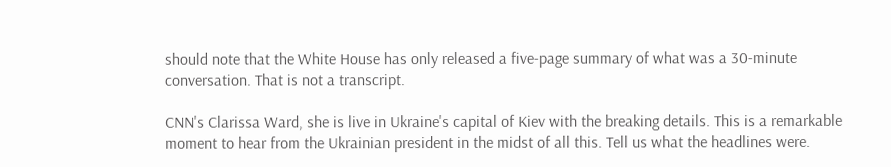should note that the White House has only released a five-page summary of what was a 30-minute conversation. That is not a transcript.

CNN's Clarissa Ward, she is live in Ukraine's capital of Kiev with the breaking details. This is a remarkable moment to hear from the Ukrainian president in the midst of all this. Tell us what the headlines were.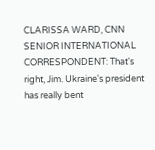CLARISSA WARD, CNN SENIOR INTERNATIONAL CORRESPONDENT: That's right, Jim. Ukraine's president has really bent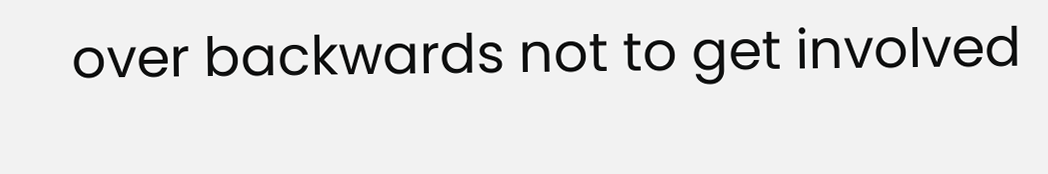over backwards not to get involved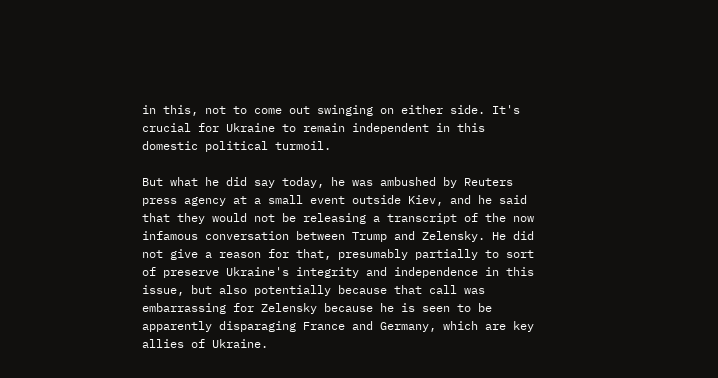in this, not to come out swinging on either side. It's crucial for Ukraine to remain independent in this domestic political turmoil.

But what he did say today, he was ambushed by Reuters press agency at a small event outside Kiev, and he said that they would not be releasing a transcript of the now infamous conversation between Trump and Zelensky. He did not give a reason for that, presumably partially to sort of preserve Ukraine's integrity and independence in this issue, but also potentially because that call was embarrassing for Zelensky because he is seen to be apparently disparaging France and Germany, which are key allies of Ukraine.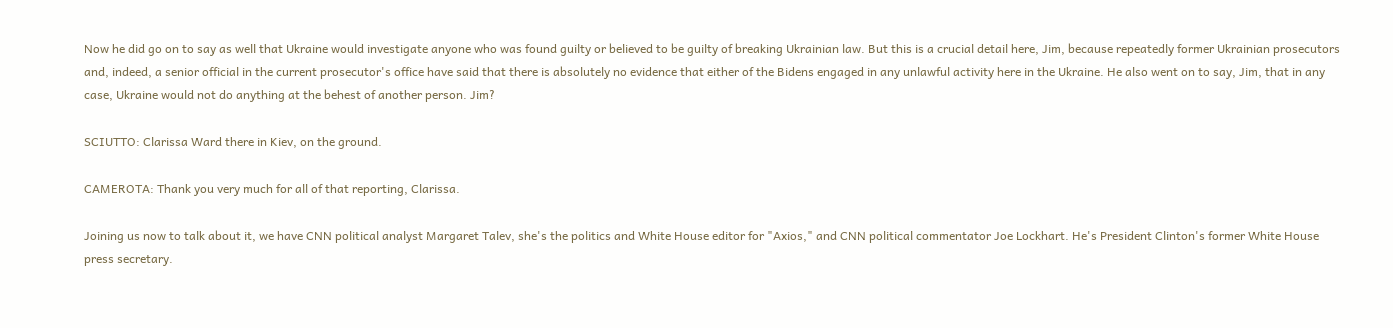Now he did go on to say as well that Ukraine would investigate anyone who was found guilty or believed to be guilty of breaking Ukrainian law. But this is a crucial detail here, Jim, because repeatedly former Ukrainian prosecutors and, indeed, a senior official in the current prosecutor's office have said that there is absolutely no evidence that either of the Bidens engaged in any unlawful activity here in the Ukraine. He also went on to say, Jim, that in any case, Ukraine would not do anything at the behest of another person. Jim?

SCIUTTO: Clarissa Ward there in Kiev, on the ground.

CAMEROTA: Thank you very much for all of that reporting, Clarissa.

Joining us now to talk about it, we have CNN political analyst Margaret Talev, she's the politics and White House editor for "Axios," and CNN political commentator Joe Lockhart. He's President Clinton's former White House press secretary.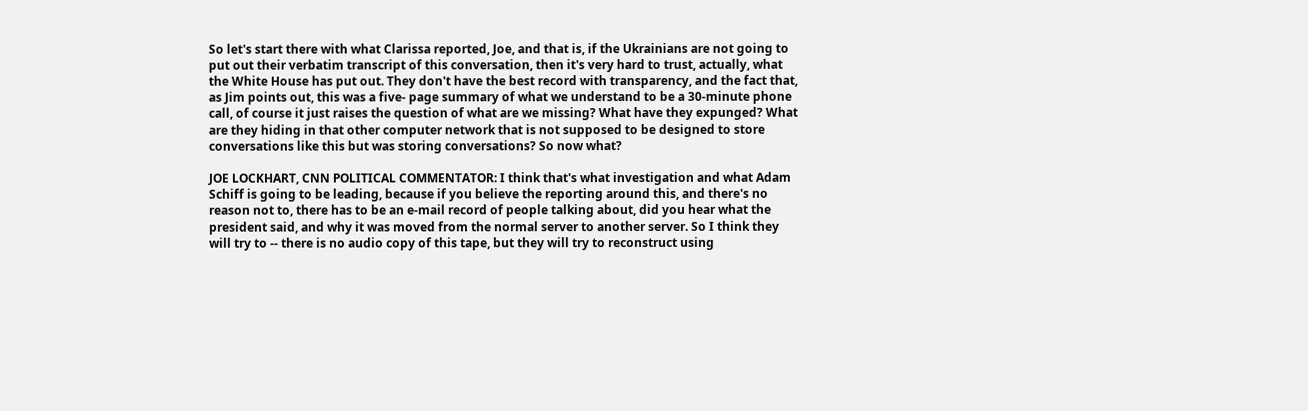So let's start there with what Clarissa reported, Joe, and that is, if the Ukrainians are not going to put out their verbatim transcript of this conversation, then it's very hard to trust, actually, what the White House has put out. They don't have the best record with transparency, and the fact that, as Jim points out, this was a five- page summary of what we understand to be a 30-minute phone call, of course it just raises the question of what are we missing? What have they expunged? What are they hiding in that other computer network that is not supposed to be designed to store conversations like this but was storing conversations? So now what?

JOE LOCKHART, CNN POLITICAL COMMENTATOR: I think that's what investigation and what Adam Schiff is going to be leading, because if you believe the reporting around this, and there's no reason not to, there has to be an e-mail record of people talking about, did you hear what the president said, and why it was moved from the normal server to another server. So I think they will try to -- there is no audio copy of this tape, but they will try to reconstruct using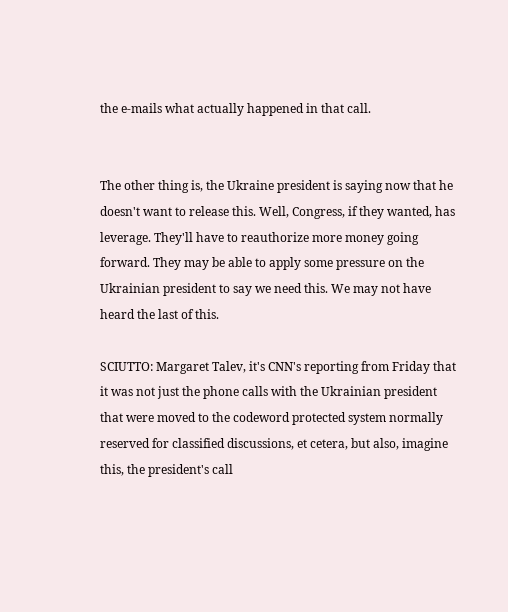the e-mails what actually happened in that call.


The other thing is, the Ukraine president is saying now that he doesn't want to release this. Well, Congress, if they wanted, has leverage. They'll have to reauthorize more money going forward. They may be able to apply some pressure on the Ukrainian president to say we need this. We may not have heard the last of this.

SCIUTTO: Margaret Talev, it's CNN's reporting from Friday that it was not just the phone calls with the Ukrainian president that were moved to the codeword protected system normally reserved for classified discussions, et cetera, but also, imagine this, the president's call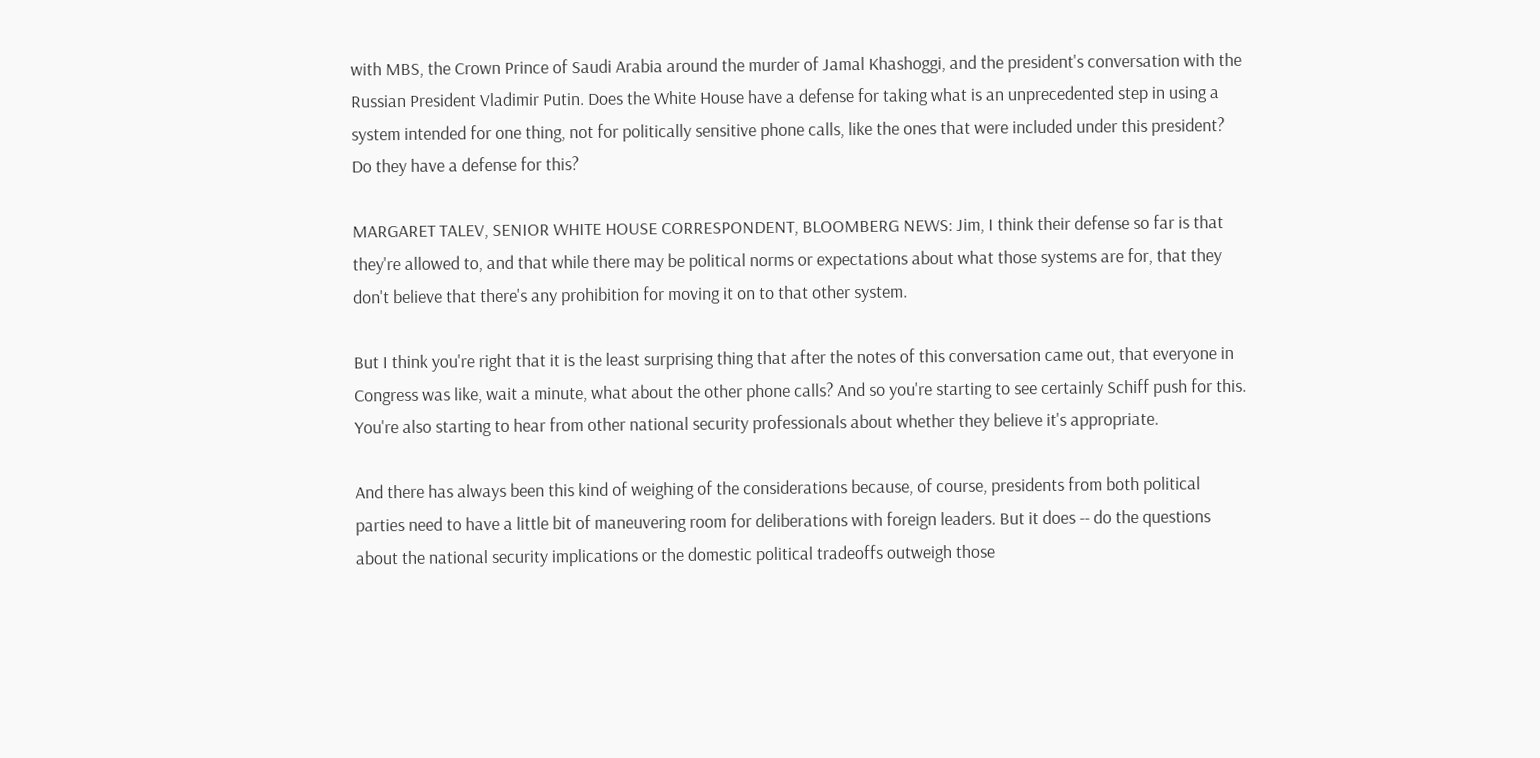with MBS, the Crown Prince of Saudi Arabia around the murder of Jamal Khashoggi, and the president's conversation with the Russian President Vladimir Putin. Does the White House have a defense for taking what is an unprecedented step in using a system intended for one thing, not for politically sensitive phone calls, like the ones that were included under this president? Do they have a defense for this?

MARGARET TALEV, SENIOR WHITE HOUSE CORRESPONDENT, BLOOMBERG NEWS: Jim, I think their defense so far is that they're allowed to, and that while there may be political norms or expectations about what those systems are for, that they don't believe that there's any prohibition for moving it on to that other system.

But I think you're right that it is the least surprising thing that after the notes of this conversation came out, that everyone in Congress was like, wait a minute, what about the other phone calls? And so you're starting to see certainly Schiff push for this. You're also starting to hear from other national security professionals about whether they believe it's appropriate.

And there has always been this kind of weighing of the considerations because, of course, presidents from both political parties need to have a little bit of maneuvering room for deliberations with foreign leaders. But it does -- do the questions about the national security implications or the domestic political tradeoffs outweigh those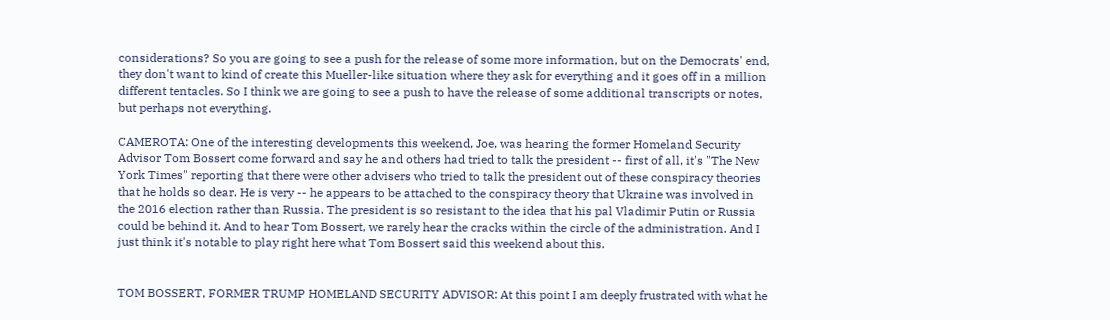considerations? So you are going to see a push for the release of some more information, but on the Democrats' end, they don't want to kind of create this Mueller-like situation where they ask for everything and it goes off in a million different tentacles. So I think we are going to see a push to have the release of some additional transcripts or notes, but perhaps not everything.

CAMEROTA: One of the interesting developments this weekend, Joe, was hearing the former Homeland Security Advisor Tom Bossert come forward and say he and others had tried to talk the president -- first of all, it's "The New York Times" reporting that there were other advisers who tried to talk the president out of these conspiracy theories that he holds so dear. He is very -- he appears to be attached to the conspiracy theory that Ukraine was involved in the 2016 election rather than Russia. The president is so resistant to the idea that his pal Vladimir Putin or Russia could be behind it. And to hear Tom Bossert, we rarely hear the cracks within the circle of the administration. And I just think it's notable to play right here what Tom Bossert said this weekend about this.


TOM BOSSERT, FORMER TRUMP HOMELAND SECURITY ADVISOR: At this point I am deeply frustrated with what he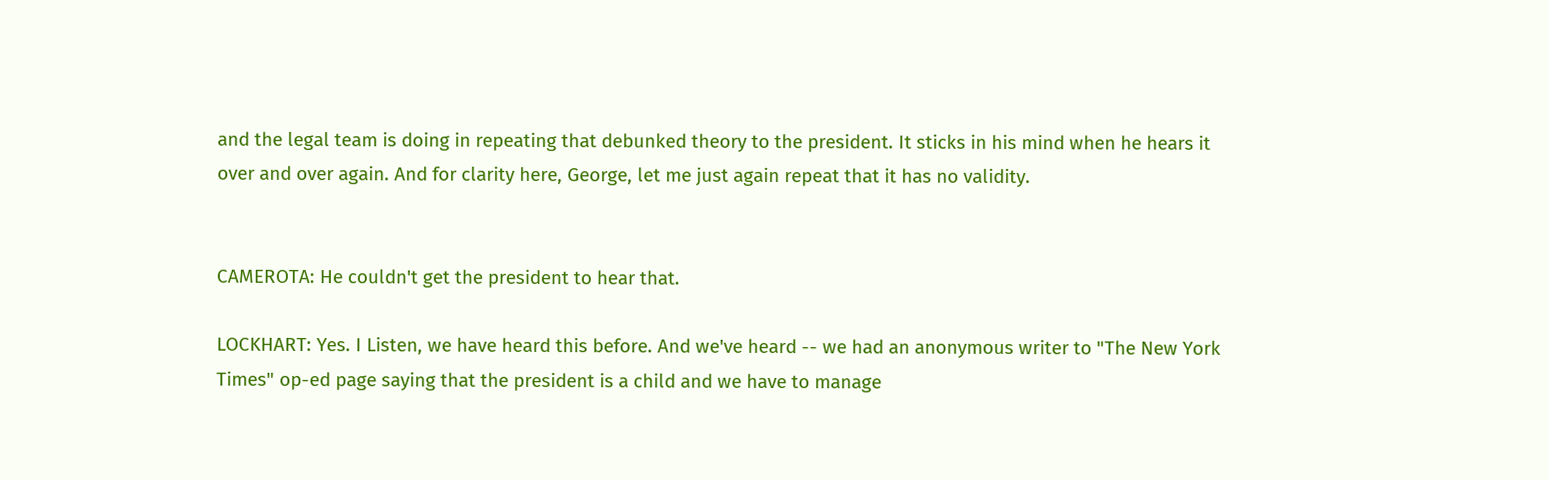and the legal team is doing in repeating that debunked theory to the president. It sticks in his mind when he hears it over and over again. And for clarity here, George, let me just again repeat that it has no validity.


CAMEROTA: He couldn't get the president to hear that.

LOCKHART: Yes. I Listen, we have heard this before. And we've heard -- we had an anonymous writer to "The New York Times" op-ed page saying that the president is a child and we have to manage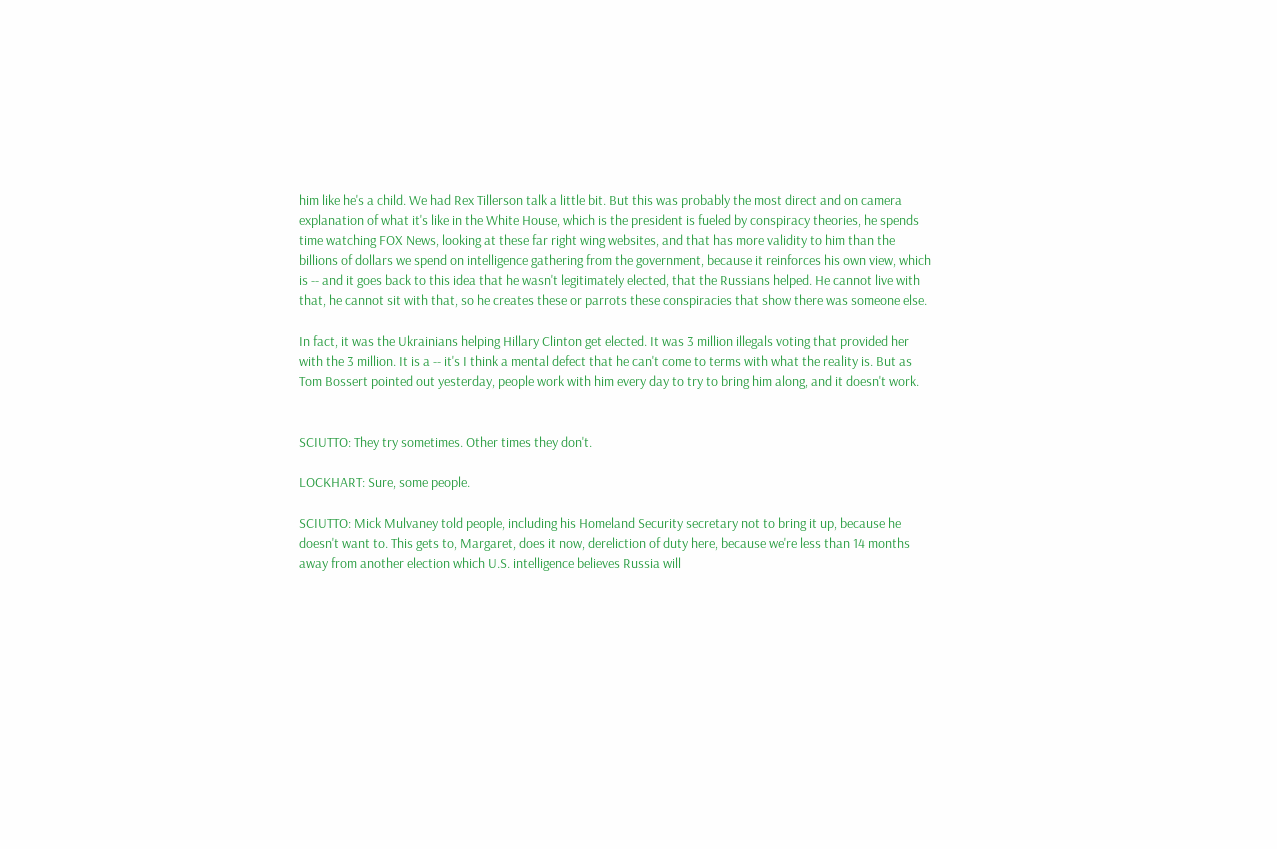him like he's a child. We had Rex Tillerson talk a little bit. But this was probably the most direct and on camera explanation of what it's like in the White House, which is the president is fueled by conspiracy theories, he spends time watching FOX News, looking at these far right wing websites, and that has more validity to him than the billions of dollars we spend on intelligence gathering from the government, because it reinforces his own view, which is -- and it goes back to this idea that he wasn't legitimately elected, that the Russians helped. He cannot live with that, he cannot sit with that, so he creates these or parrots these conspiracies that show there was someone else.

In fact, it was the Ukrainians helping Hillary Clinton get elected. It was 3 million illegals voting that provided her with the 3 million. It is a -- it's I think a mental defect that he can't come to terms with what the reality is. But as Tom Bossert pointed out yesterday, people work with him every day to try to bring him along, and it doesn't work.


SCIUTTO: They try sometimes. Other times they don't.

LOCKHART: Sure, some people.

SCIUTTO: Mick Mulvaney told people, including his Homeland Security secretary not to bring it up, because he doesn't want to. This gets to, Margaret, does it now, dereliction of duty here, because we're less than 14 months away from another election which U.S. intelligence believes Russia will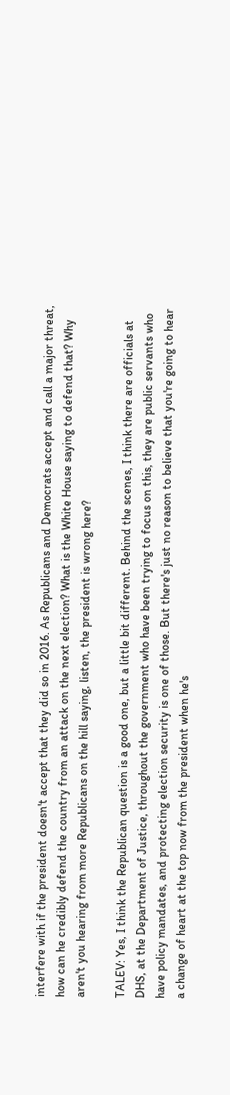interfere with if the president doesn't accept that they did so in 2016. As Republicans and Democrats accept and call a major threat, how can he credibly defend the country from an attack on the next election? What is the White House saying to defend that? Why aren't you hearing from more Republicans on the hill saying, listen, the president is wrong here?

TALEV: Yes, I think the Republican question is a good one, but a little bit different. Behind the scenes, I think there are officials at DHS, at the Department of Justice, throughout the government who have been trying to focus on this, they are public servants who have policy mandates, and protecting election security is one of those. But there's just no reason to believe that you're going to hear a change of heart at the top now from the president when he's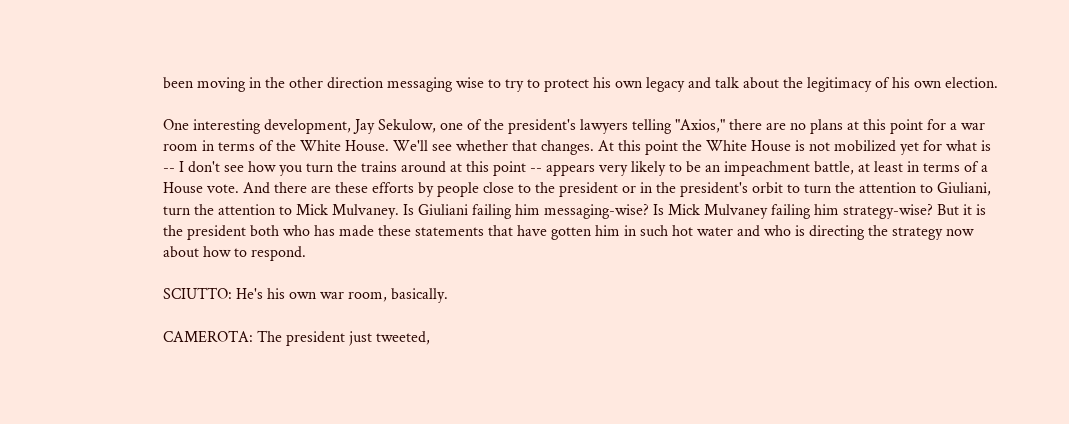been moving in the other direction messaging wise to try to protect his own legacy and talk about the legitimacy of his own election.

One interesting development, Jay Sekulow, one of the president's lawyers telling "Axios," there are no plans at this point for a war room in terms of the White House. We'll see whether that changes. At this point the White House is not mobilized yet for what is -- I don't see how you turn the trains around at this point -- appears very likely to be an impeachment battle, at least in terms of a House vote. And there are these efforts by people close to the president or in the president's orbit to turn the attention to Giuliani, turn the attention to Mick Mulvaney. Is Giuliani failing him messaging-wise? Is Mick Mulvaney failing him strategy-wise? But it is the president both who has made these statements that have gotten him in such hot water and who is directing the strategy now about how to respond.

SCIUTTO: He's his own war room, basically.

CAMEROTA: The president just tweeted,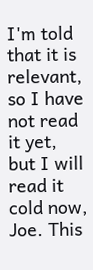I'm told that it is relevant, so I have not read it yet, but I will read it cold now, Joe. This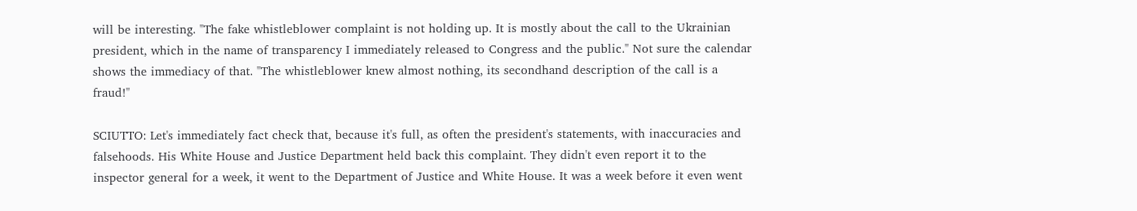will be interesting. "The fake whistleblower complaint is not holding up. It is mostly about the call to the Ukrainian president, which in the name of transparency I immediately released to Congress and the public." Not sure the calendar shows the immediacy of that. "The whistleblower knew almost nothing, its secondhand description of the call is a fraud!"

SCIUTTO: Let's immediately fact check that, because it's full, as often the president's statements, with inaccuracies and falsehoods. His White House and Justice Department held back this complaint. They didn't even report it to the inspector general for a week, it went to the Department of Justice and White House. It was a week before it even went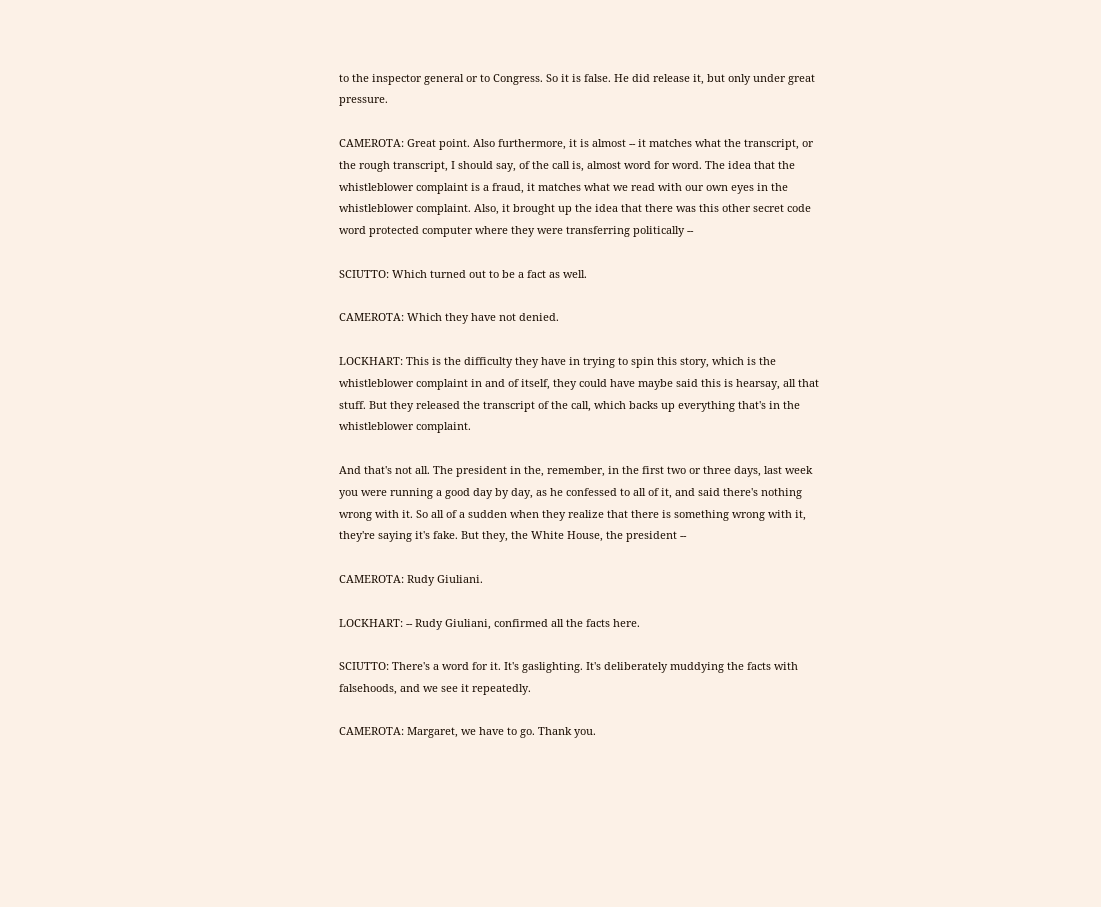to the inspector general or to Congress. So it is false. He did release it, but only under great pressure.

CAMEROTA: Great point. Also furthermore, it is almost -- it matches what the transcript, or the rough transcript, I should say, of the call is, almost word for word. The idea that the whistleblower complaint is a fraud, it matches what we read with our own eyes in the whistleblower complaint. Also, it brought up the idea that there was this other secret code word protected computer where they were transferring politically --

SCIUTTO: Which turned out to be a fact as well.

CAMEROTA: Which they have not denied.

LOCKHART: This is the difficulty they have in trying to spin this story, which is the whistleblower complaint in and of itself, they could have maybe said this is hearsay, all that stuff. But they released the transcript of the call, which backs up everything that's in the whistleblower complaint.

And that's not all. The president in the, remember, in the first two or three days, last week you were running a good day by day, as he confessed to all of it, and said there's nothing wrong with it. So all of a sudden when they realize that there is something wrong with it, they're saying it's fake. But they, the White House, the president --

CAMEROTA: Rudy Giuliani.

LOCKHART: -- Rudy Giuliani, confirmed all the facts here.

SCIUTTO: There's a word for it. It's gaslighting. It's deliberately muddying the facts with falsehoods, and we see it repeatedly.

CAMEROTA: Margaret, we have to go. Thank you.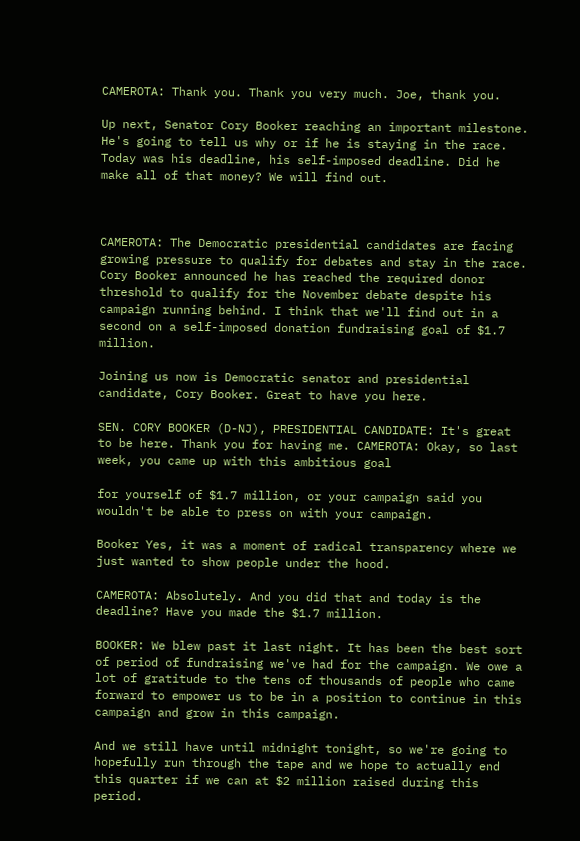CAMEROTA: Thank you. Thank you very much. Joe, thank you.

Up next, Senator Cory Booker reaching an important milestone. He's going to tell us why or if he is staying in the race. Today was his deadline, his self-imposed deadline. Did he make all of that money? We will find out.



CAMEROTA: The Democratic presidential candidates are facing growing pressure to qualify for debates and stay in the race. Cory Booker announced he has reached the required donor threshold to qualify for the November debate despite his campaign running behind. I think that we'll find out in a second on a self-imposed donation fundraising goal of $1.7 million.

Joining us now is Democratic senator and presidential candidate, Cory Booker. Great to have you here.

SEN. CORY BOOKER (D-NJ), PRESIDENTIAL CANDIDATE: It's great to be here. Thank you for having me. CAMEROTA: Okay, so last week, you came up with this ambitious goal

for yourself of $1.7 million, or your campaign said you wouldn't be able to press on with your campaign.

Booker Yes, it was a moment of radical transparency where we just wanted to show people under the hood.

CAMEROTA: Absolutely. And you did that and today is the deadline? Have you made the $1.7 million.

BOOKER: We blew past it last night. It has been the best sort of period of fundraising we've had for the campaign. We owe a lot of gratitude to the tens of thousands of people who came forward to empower us to be in a position to continue in this campaign and grow in this campaign.

And we still have until midnight tonight, so we're going to hopefully run through the tape and we hope to actually end this quarter if we can at $2 million raised during this period.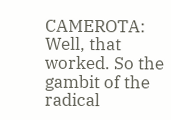CAMEROTA: Well, that worked. So the gambit of the radical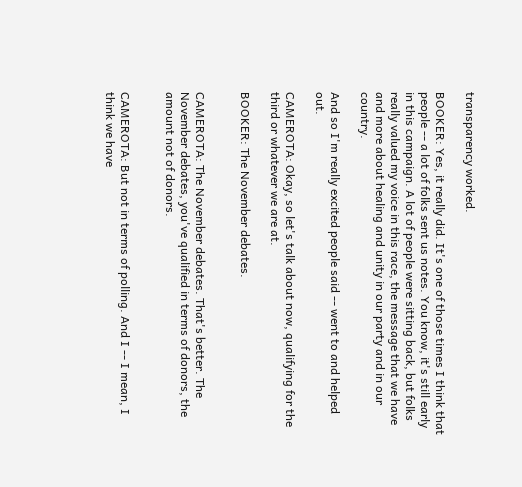transparency worked.

BOOKER: Yes, it really did. It's one of those times I think that people -- a lot of folks sent us notes. You know, it's still early in this campaign. A lot of people were sitting back, but folks really valued my voice in this race, the message that we have and more about healing and unity in our party and in our country.

And so I'm really excited people said -- went to and helped out.

CAMEROTA: Okay, so let's talk about now, qualifying for the third or whatever we are at.

BOOKER: The November debates.


CAMEROTA: The November debates. That's better. The November debates, you've qualified in terms of donors, the amount not of donors.


CAMEROTA: But not in terms of polling. And I -- I mean, I think we have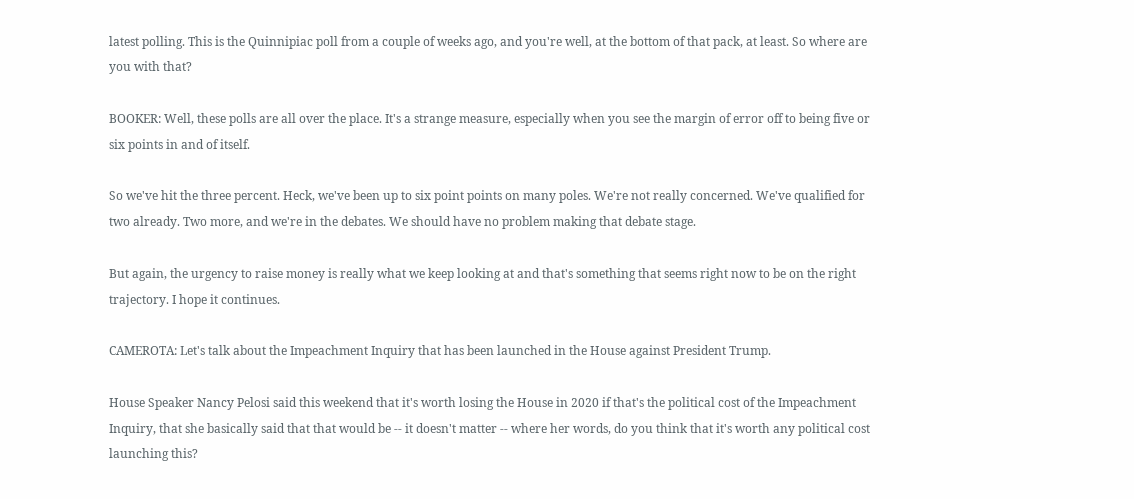latest polling. This is the Quinnipiac poll from a couple of weeks ago, and you're well, at the bottom of that pack, at least. So where are you with that?

BOOKER: Well, these polls are all over the place. It's a strange measure, especially when you see the margin of error off to being five or six points in and of itself.

So we've hit the three percent. Heck, we've been up to six point points on many poles. We're not really concerned. We've qualified for two already. Two more, and we're in the debates. We should have no problem making that debate stage.

But again, the urgency to raise money is really what we keep looking at and that's something that seems right now to be on the right trajectory. I hope it continues.

CAMEROTA: Let's talk about the Impeachment Inquiry that has been launched in the House against President Trump.

House Speaker Nancy Pelosi said this weekend that it's worth losing the House in 2020 if that's the political cost of the Impeachment Inquiry, that she basically said that that would be -- it doesn't matter -- where her words, do you think that it's worth any political cost launching this?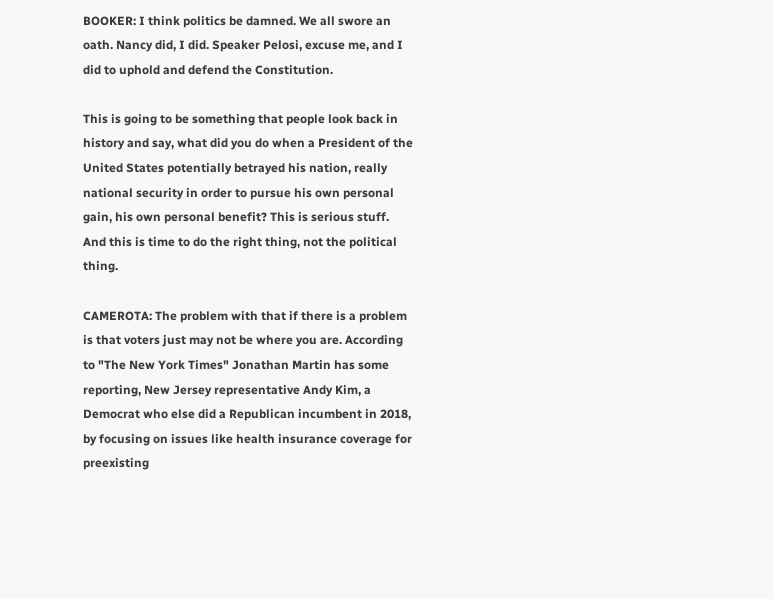BOOKER: I think politics be damned. We all swore an oath. Nancy did, I did. Speaker Pelosi, excuse me, and I did to uphold and defend the Constitution.

This is going to be something that people look back in history and say, what did you do when a President of the United States potentially betrayed his nation, really national security in order to pursue his own personal gain, his own personal benefit? This is serious stuff. And this is time to do the right thing, not the political thing.

CAMEROTA: The problem with that if there is a problem is that voters just may not be where you are. According to "The New York Times" Jonathan Martin has some reporting, New Jersey representative Andy Kim, a Democrat who else did a Republican incumbent in 2018, by focusing on issues like health insurance coverage for preexisting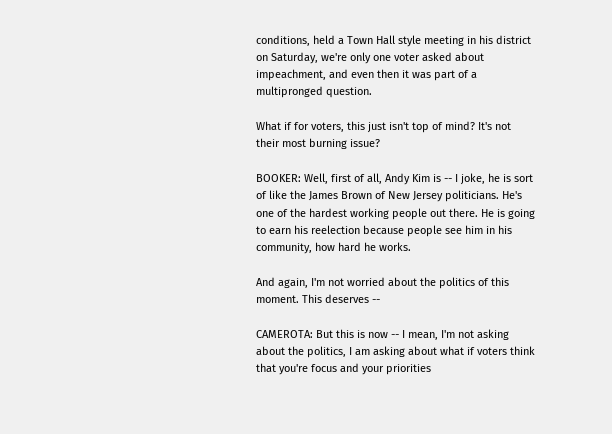conditions, held a Town Hall style meeting in his district on Saturday, we're only one voter asked about impeachment, and even then it was part of a multipronged question.

What if for voters, this just isn't top of mind? It's not their most burning issue?

BOOKER: Well, first of all, Andy Kim is -- I joke, he is sort of like the James Brown of New Jersey politicians. He's one of the hardest working people out there. He is going to earn his reelection because people see him in his community, how hard he works.

And again, I'm not worried about the politics of this moment. This deserves --

CAMEROTA: But this is now -- I mean, I'm not asking about the politics, I am asking about what if voters think that you're focus and your priorities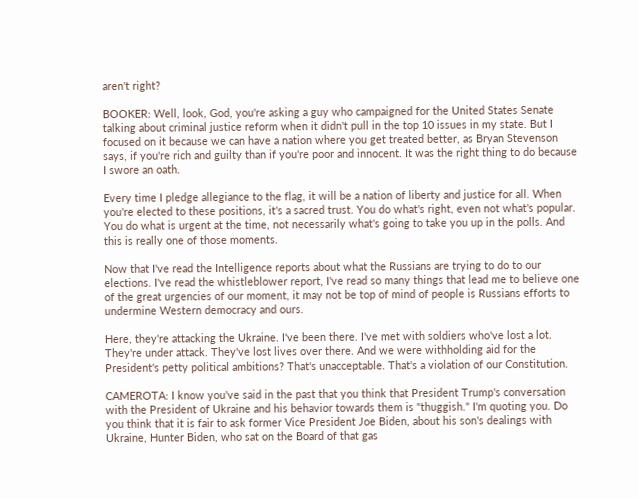aren't right?

BOOKER: Well, look, God, you're asking a guy who campaigned for the United States Senate talking about criminal justice reform when it didn't pull in the top 10 issues in my state. But I focused on it because we can have a nation where you get treated better, as Bryan Stevenson says, if you're rich and guilty than if you're poor and innocent. It was the right thing to do because I swore an oath.

Every time I pledge allegiance to the flag, it will be a nation of liberty and justice for all. When you're elected to these positions, it's a sacred trust. You do what's right, even not what's popular. You do what is urgent at the time, not necessarily what's going to take you up in the polls. And this is really one of those moments.

Now that I've read the Intelligence reports about what the Russians are trying to do to our elections. I've read the whistleblower report, I've read so many things that lead me to believe one of the great urgencies of our moment, it may not be top of mind of people is Russians efforts to undermine Western democracy and ours.

Here, they're attacking the Ukraine. I've been there. I've met with soldiers who've lost a lot. They're under attack. They've lost lives over there. And we were withholding aid for the President's petty political ambitions? That's unacceptable. That's a violation of our Constitution.

CAMEROTA: I know you've said in the past that you think that President Trump's conversation with the President of Ukraine and his behavior towards them is "thuggish." I'm quoting you. Do you think that it is fair to ask former Vice President Joe Biden, about his son's dealings with Ukraine, Hunter Biden, who sat on the Board of that gas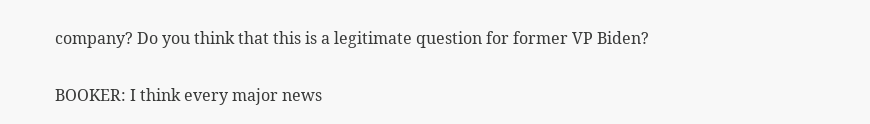company? Do you think that this is a legitimate question for former VP Biden?

BOOKER: I think every major news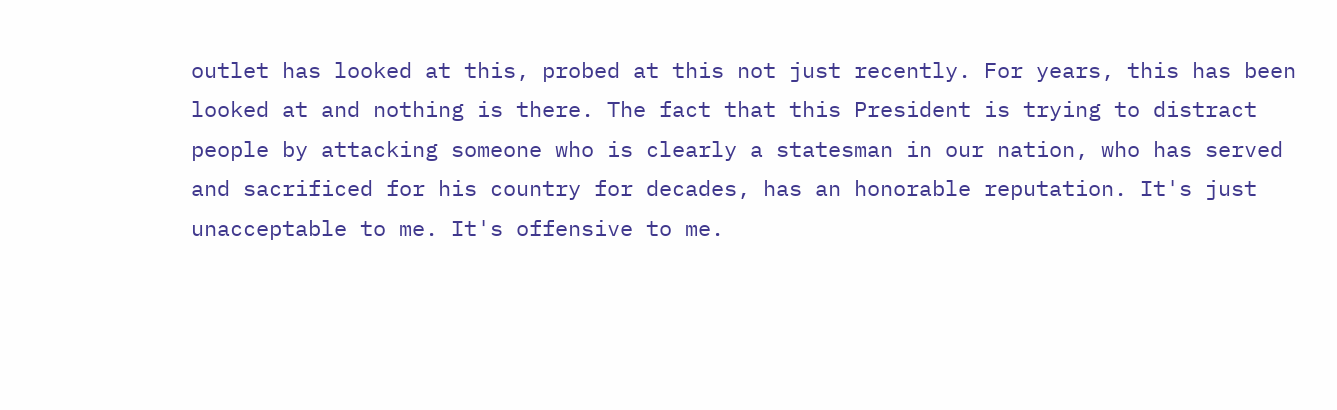outlet has looked at this, probed at this not just recently. For years, this has been looked at and nothing is there. The fact that this President is trying to distract people by attacking someone who is clearly a statesman in our nation, who has served and sacrificed for his country for decades, has an honorable reputation. It's just unacceptable to me. It's offensive to me.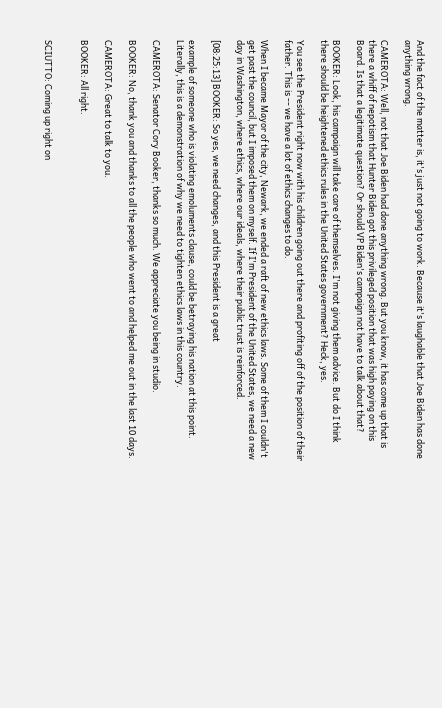And the fact of the matter is, it's just not going to work. Because it's laughable that Joe Biden has done anything wrong.

CAMEROTA: Well, not that Joe Biden had done anything wrong. But you know, it has come up that is there a whiff of nepotism that Hunter Biden got this privileged position that was high paying on this Board. Is that a legitimate question? Or should VP Biden's campaign not have to talk about that?

BOOKER: Look, his campaign will take care of themselves. I'm not giving them advice. But do I think there should be heightened ethics rules in the United States government? Heck, yes.

You see the President right now with his children going out there and profiting off of the position of their father. This is -- we have a lot of ethics changes to do.

When I became Mayor of the city, Newark, we ended a raft of new ethics laws. Some of them I couldn't get past the council, but I imposed them on myself. If I'm President of the United States, we need a new day in Washington, where ethics, where our ideals, where their public trust is reinforced.

[08:25:13] BOOKER: So yes, we need changes, and this President is a great

example of someone who is violating emoluments clause, could be betraying his nation at this point. Literally, this is a demonstration of why we need to tighten ethics laws in this country.

CAMEROTA: Senator Cory Booker, thanks so much. We appreciate you being in studio.

BOOKER: No, thank you and thanks to all the people who went to and helped me out in the last 10 days.

CAMEROTA: Great to talk to you.

BOOKER: All right.


SCIUTTO: Coming up right on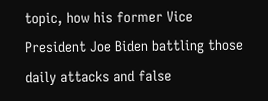topic, how his former Vice President Joe Biden battling those daily attacks and false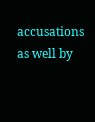accusations as well by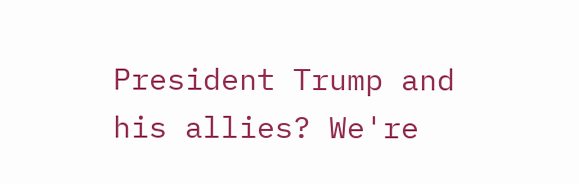President Trump and his allies? We're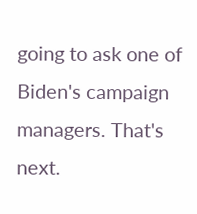going to ask one of Biden's campaign managers. That's next.